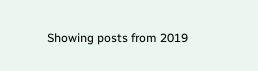Showing posts from 2019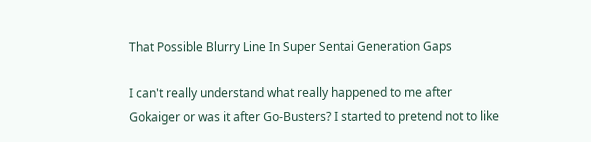That Possible Blurry Line In Super Sentai Generation Gaps

I can't really understand what really happened to me after Gokaiger or was it after Go-Busters? I started to pretend not to like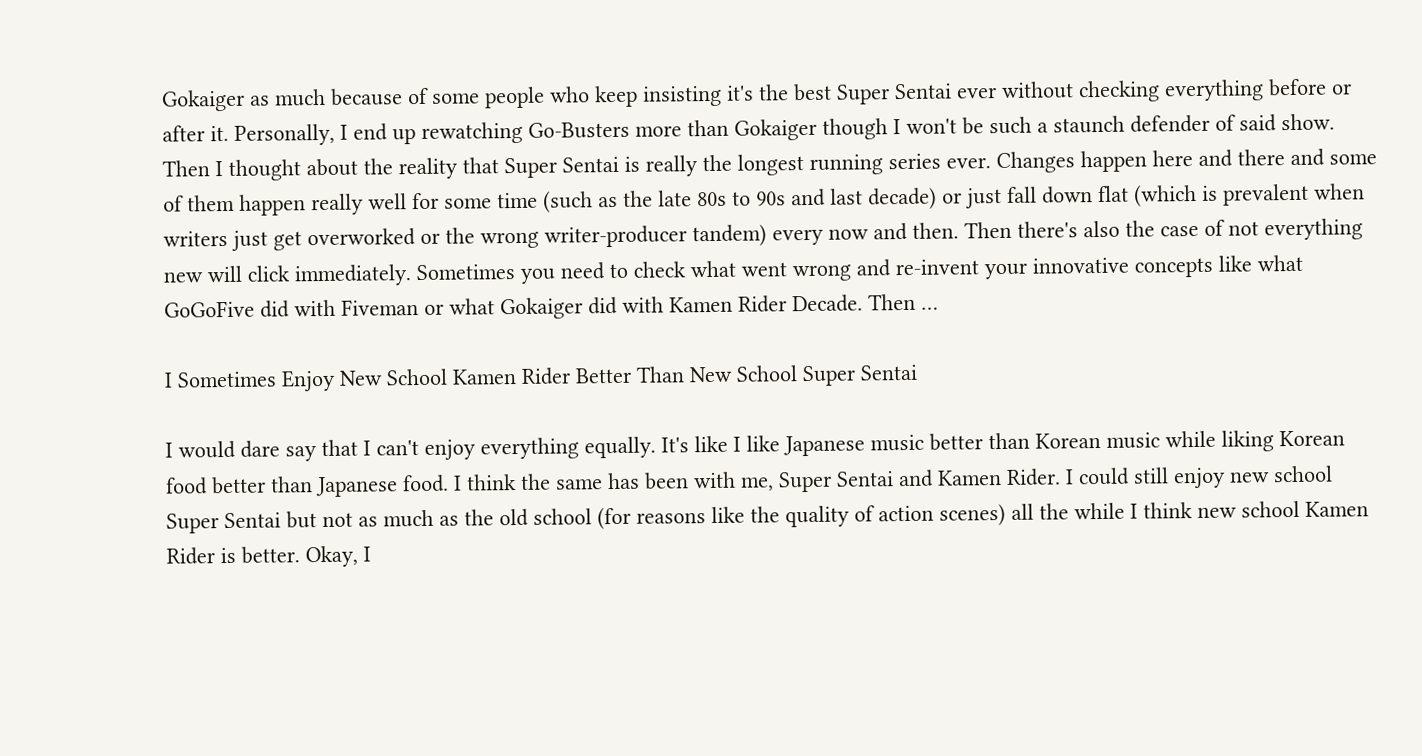Gokaiger as much because of some people who keep insisting it's the best Super Sentai ever without checking everything before or after it. Personally, I end up rewatching Go-Busters more than Gokaiger though I won't be such a staunch defender of said show. Then I thought about the reality that Super Sentai is really the longest running series ever. Changes happen here and there and some of them happen really well for some time (such as the late 80s to 90s and last decade) or just fall down flat (which is prevalent when writers just get overworked or the wrong writer-producer tandem) every now and then. Then there's also the case of not everything new will click immediately. Sometimes you need to check what went wrong and re-invent your innovative concepts like what GoGoFive did with Fiveman or what Gokaiger did with Kamen Rider Decade. Then …

I Sometimes Enjoy New School Kamen Rider Better Than New School Super Sentai

I would dare say that I can't enjoy everything equally. It's like I like Japanese music better than Korean music while liking Korean food better than Japanese food. I think the same has been with me, Super Sentai and Kamen Rider. I could still enjoy new school Super Sentai but not as much as the old school (for reasons like the quality of action scenes) all the while I think new school Kamen Rider is better. Okay, I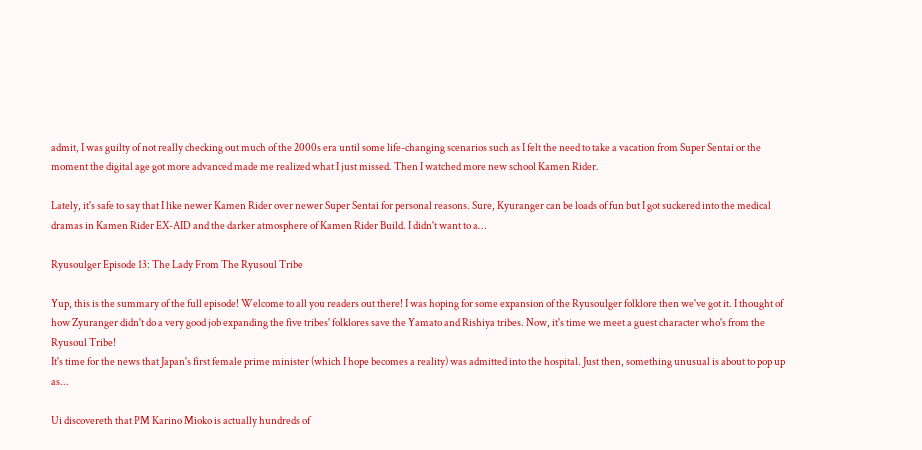admit, I was guilty of not really checking out much of the 2000s era until some life-changing scenarios such as I felt the need to take a vacation from Super Sentai or the moment the digital age got more advanced made me realized what I just missed. Then I watched more new school Kamen Rider.

Lately, it's safe to say that I like newer Kamen Rider over newer Super Sentai for personal reasons. Sure, Kyuranger can be loads of fun but I got suckered into the medical dramas in Kamen Rider EX-AID and the darker atmosphere of Kamen Rider Build. I didn't want to a…

Ryusoulger Episode 13: The Lady From The Ryusoul Tribe

Yup, this is the summary of the full episode! Welcome to all you readers out there! I was hoping for some expansion of the Ryusoulger folklore then we've got it. I thought of how Zyuranger didn't do a very good job expanding the five tribes' folklores save the Yamato and Rishiya tribes. Now, it's time we meet a guest character who's from the Ryusoul Tribe!
It's time for the news that Japan's first female prime minister (which I hope becomes a reality) was admitted into the hospital. Just then, something unusual is about to pop up as...

Ui discovereth that PM Karino Mioko is actually hundreds of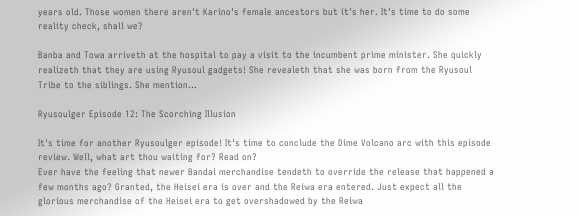years old. Those women there aren't Karino's female ancestors but it's her. It's time to do some reality check, shall we?

Banba and Towa arriveth at the hospital to pay a visit to the incumbent prime minister. She quickly realizeth that they are using Ryusoul gadgets! She revealeth that she was born from the Ryusoul Tribe to the siblings. She mention…

Ryusoulger Episode 12: The Scorching Illusion

It's time for another Ryusoulger episode! It's time to conclude the Dime Volcano arc with this episode review. Well, what art thou waiting for? Read on?
Ever have the feeling that newer Bandai merchandise tendeth to override the release that happened a few months ago? Granted, the Heisei era is over and the Reiwa era entered. Just expect all the glorious merchandise of the Heisei era to get overshadowed by the Reiwa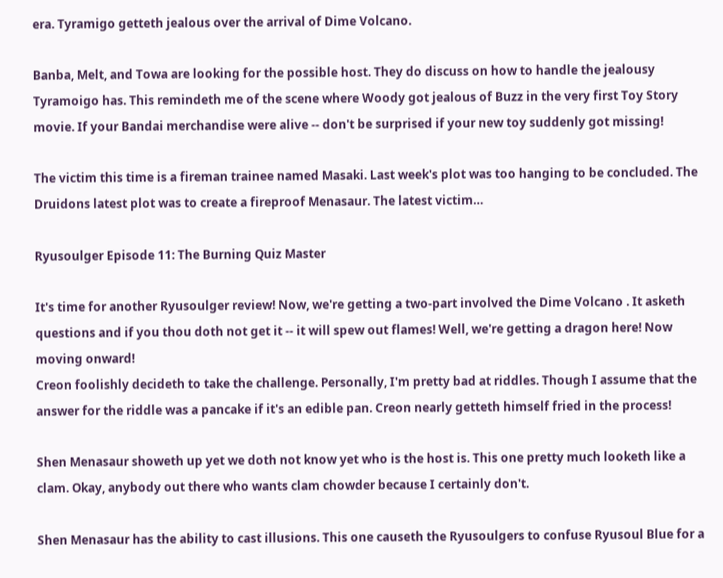era. Tyramigo getteth jealous over the arrival of Dime Volcano.

Banba, Melt, and Towa are looking for the possible host. They do discuss on how to handle the jealousy Tyramoigo has. This remindeth me of the scene where Woody got jealous of Buzz in the very first Toy Story movie. If your Bandai merchandise were alive -- don't be surprised if your new toy suddenly got missing!

The victim this time is a fireman trainee named Masaki. Last week's plot was too hanging to be concluded. The Druidons latest plot was to create a fireproof Menasaur. The latest victim…

Ryusoulger Episode 11: The Burning Quiz Master

It's time for another Ryusoulger review! Now, we're getting a two-part involved the Dime Volcano . It asketh questions and if you thou doth not get it -- it will spew out flames! Well, we're getting a dragon here! Now moving onward!
Creon foolishly decideth to take the challenge. Personally, I'm pretty bad at riddles. Though I assume that the answer for the riddle was a pancake if it's an edible pan. Creon nearly getteth himself fried in the process!

Shen Menasaur showeth up yet we doth not know yet who is the host is. This one pretty much looketh like a clam. Okay, anybody out there who wants clam chowder because I certainly don't.

Shen Menasaur has the ability to cast illusions. This one causeth the Ryusoulgers to confuse Ryusoul Blue for a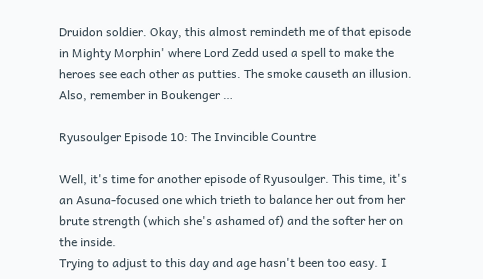Druidon soldier. Okay, this almost remindeth me of that episode in Mighty Morphin' where Lord Zedd used a spell to make the heroes see each other as putties. The smoke causeth an illusion. Also, remember in Boukenger …

Ryusoulger Episode 10: The Invincible Countre

Well, it's time for another episode of Ryusoulger. This time, it's an Asuna-focused one which trieth to balance her out from her brute strength (which she's ashamed of) and the softer her on the inside.
Trying to adjust to this day and age hasn't been too easy. I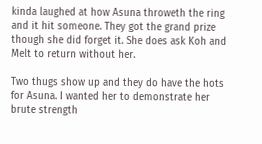kinda laughed at how Asuna throweth the ring and it hit someone. They got the grand prize though she did forget it. She does ask Koh and Melt to return without her.

Two thugs show up and they do have the hots for Asuna. I wanted her to demonstrate her brute strength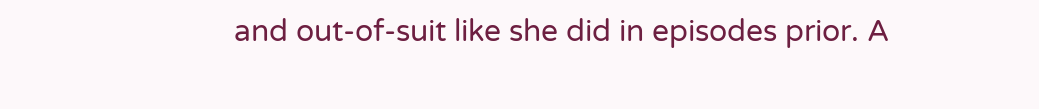and out-of-suit like she did in episodes prior. A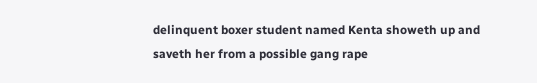delinquent boxer student named Kenta showeth up and saveth her from a possible gang rape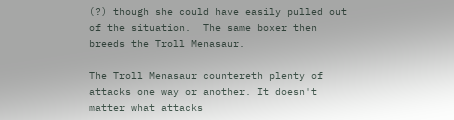(?) though she could have easily pulled out of the situation.  The same boxer then breeds the Troll Menasaur.

The Troll Menasaur countereth plenty of attacks one way or another. It doesn't matter what attacks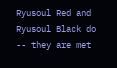Ryusoul Red and Ryusoul Black do -- they are met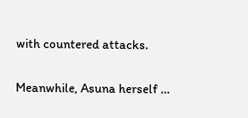with countered attacks.

Meanwhile, Asuna herself …